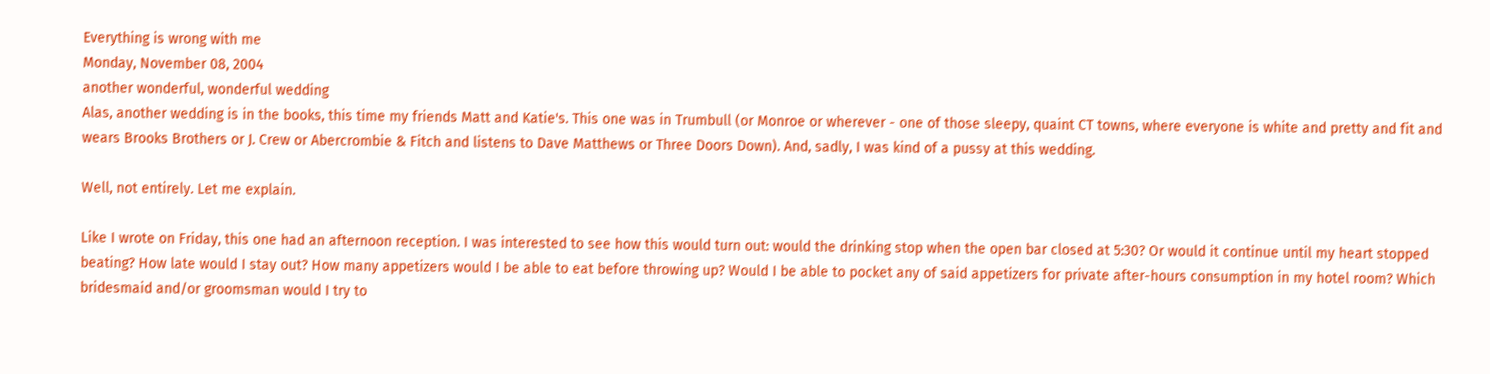Everything is wrong with me
Monday, November 08, 2004
another wonderful, wonderful wedding
Alas, another wedding is in the books, this time my friends Matt and Katie's. This one was in Trumbull (or Monroe or wherever - one of those sleepy, quaint CT towns, where everyone is white and pretty and fit and wears Brooks Brothers or J. Crew or Abercrombie & Fitch and listens to Dave Matthews or Three Doors Down). And, sadly, I was kind of a pussy at this wedding.

Well, not entirely. Let me explain.

Like I wrote on Friday, this one had an afternoon reception. I was interested to see how this would turn out: would the drinking stop when the open bar closed at 5:30? Or would it continue until my heart stopped beating? How late would I stay out? How many appetizers would I be able to eat before throwing up? Would I be able to pocket any of said appetizers for private after-hours consumption in my hotel room? Which bridesmaid and/or groomsman would I try to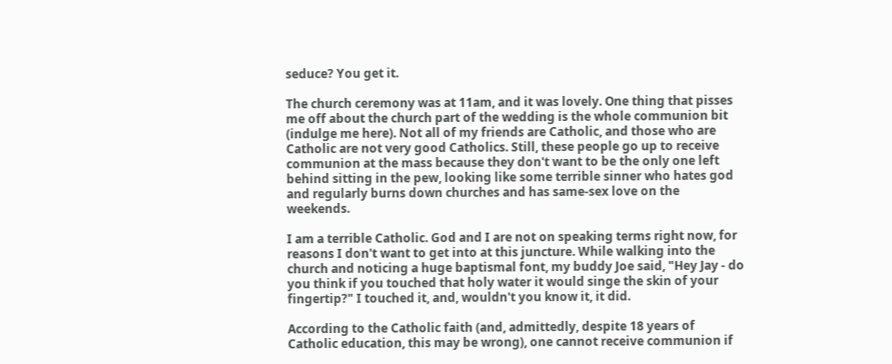seduce? You get it.

The church ceremony was at 11am, and it was lovely. One thing that pisses me off about the church part of the wedding is the whole communion bit (indulge me here). Not all of my friends are Catholic, and those who are Catholic are not very good Catholics. Still, these people go up to receive communion at the mass because they don't want to be the only one left behind sitting in the pew, looking like some terrible sinner who hates god and regularly burns down churches and has same-sex love on the weekends.

I am a terrible Catholic. God and I are not on speaking terms right now, for reasons I don't want to get into at this juncture. While walking into the church and noticing a huge baptismal font, my buddy Joe said, "Hey Jay - do you think if you touched that holy water it would singe the skin of your fingertip?" I touched it, and, wouldn't you know it, it did.

According to the Catholic faith (and, admittedly, despite 18 years of Catholic education, this may be wrong), one cannot receive communion if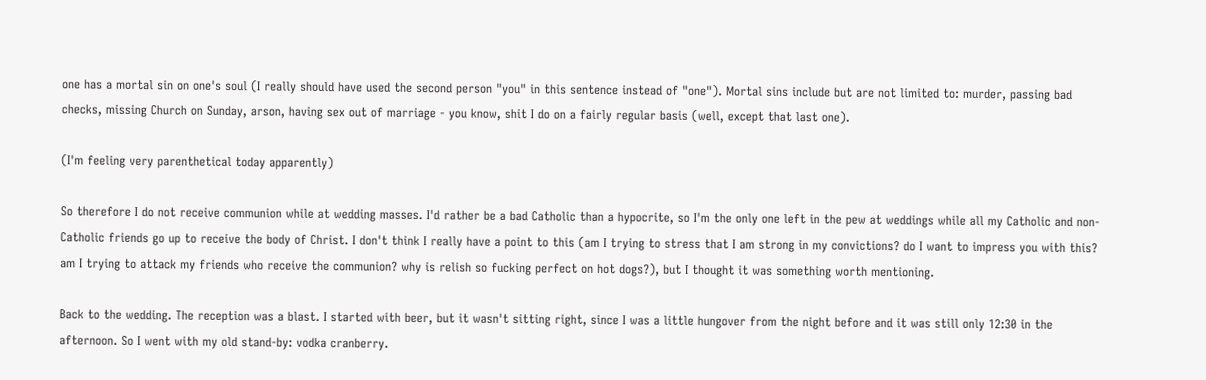one has a mortal sin on one's soul (I really should have used the second person "you" in this sentence instead of "one"). Mortal sins include but are not limited to: murder, passing bad checks, missing Church on Sunday, arson, having sex out of marriage - you know, shit I do on a fairly regular basis (well, except that last one).

(I'm feeling very parenthetical today apparently)

So therefore I do not receive communion while at wedding masses. I'd rather be a bad Catholic than a hypocrite, so I'm the only one left in the pew at weddings while all my Catholic and non-Catholic friends go up to receive the body of Christ. I don't think I really have a point to this (am I trying to stress that I am strong in my convictions? do I want to impress you with this? am I trying to attack my friends who receive the communion? why is relish so fucking perfect on hot dogs?), but I thought it was something worth mentioning.

Back to the wedding. The reception was a blast. I started with beer, but it wasn't sitting right, since I was a little hungover from the night before and it was still only 12:30 in the afternoon. So I went with my old stand-by: vodka cranberry.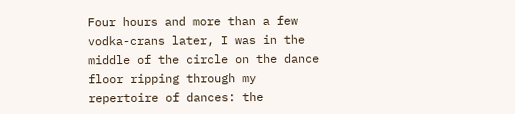Four hours and more than a few vodka-crans later, I was in the middle of the circle on the dance floor ripping through my repertoire of dances: the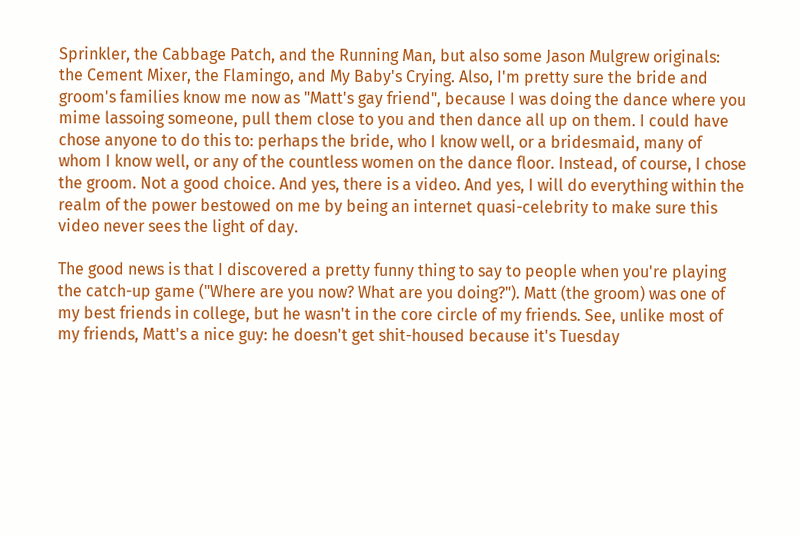Sprinkler, the Cabbage Patch, and the Running Man, but also some Jason Mulgrew originals: the Cement Mixer, the Flamingo, and My Baby's Crying. Also, I'm pretty sure the bride and groom's families know me now as "Matt's gay friend", because I was doing the dance where you mime lassoing someone, pull them close to you and then dance all up on them. I could have chose anyone to do this to: perhaps the bride, who I know well, or a bridesmaid, many of whom I know well, or any of the countless women on the dance floor. Instead, of course, I chose the groom. Not a good choice. And yes, there is a video. And yes, I will do everything within the realm of the power bestowed on me by being an internet quasi-celebrity to make sure this video never sees the light of day.

The good news is that I discovered a pretty funny thing to say to people when you're playing the catch-up game ("Where are you now? What are you doing?"). Matt (the groom) was one of my best friends in college, but he wasn't in the core circle of my friends. See, unlike most of my friends, Matt's a nice guy: he doesn't get shit-housed because it's Tuesday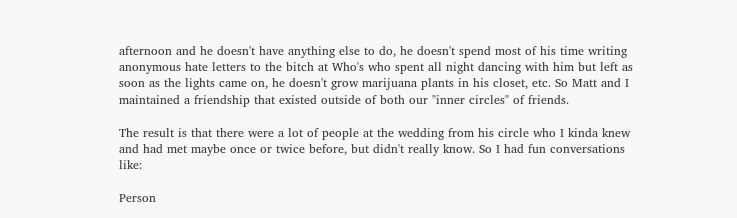afternoon and he doesn't have anything else to do, he doesn't spend most of his time writing anonymous hate letters to the bitch at Who's who spent all night dancing with him but left as soon as the lights came on, he doesn't grow marijuana plants in his closet, etc. So Matt and I maintained a friendship that existed outside of both our "inner circles" of friends.

The result is that there were a lot of people at the wedding from his circle who I kinda knew and had met maybe once or twice before, but didn't really know. So I had fun conversations like:

Person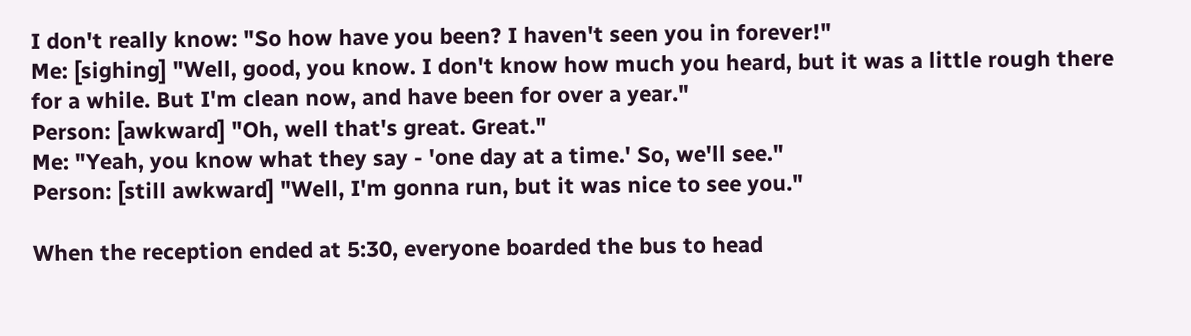I don't really know: "So how have you been? I haven't seen you in forever!"
Me: [sighing] "Well, good, you know. I don't know how much you heard, but it was a little rough there for a while. But I'm clean now, and have been for over a year."
Person: [awkward] "Oh, well that's great. Great."
Me: "Yeah, you know what they say - 'one day at a time.' So, we'll see."
Person: [still awkward] "Well, I'm gonna run, but it was nice to see you."

When the reception ended at 5:30, everyone boarded the bus to head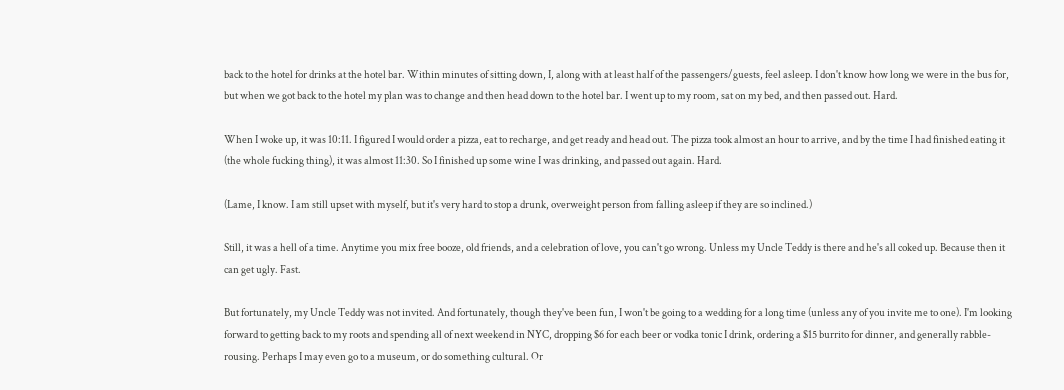back to the hotel for drinks at the hotel bar. Within minutes of sitting down, I, along with at least half of the passengers/guests, feel asleep. I don't know how long we were in the bus for, but when we got back to the hotel my plan was to change and then head down to the hotel bar. I went up to my room, sat on my bed, and then passed out. Hard.

When I woke up, it was 10:11. I figured I would order a pizza, eat to recharge, and get ready and head out. The pizza took almost an hour to arrive, and by the time I had finished eating it (the whole fucking thing), it was almost 11:30. So I finished up some wine I was drinking, and passed out again. Hard.

(Lame, I know. I am still upset with myself, but it's very hard to stop a drunk, overweight person from falling asleep if they are so inclined.)

Still, it was a hell of a time. Anytime you mix free booze, old friends, and a celebration of love, you can't go wrong. Unless my Uncle Teddy is there and he's all coked up. Because then it can get ugly. Fast.

But fortunately, my Uncle Teddy was not invited. And fortunately, though they've been fun, I won't be going to a wedding for a long time (unless any of you invite me to one). I'm looking forward to getting back to my roots and spending all of next weekend in NYC, dropping $6 for each beer or vodka tonic I drink, ordering a $15 burrito for dinner, and generally rabble-rousing. Perhaps I may even go to a museum, or do something cultural. Or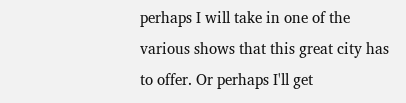perhaps I will take in one of the various shows that this great city has to offer. Or perhaps I'll get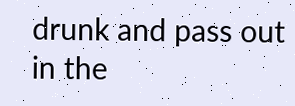drunk and pass out in the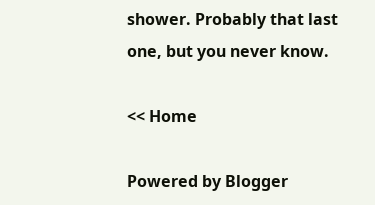shower. Probably that last one, but you never know.

<< Home

Powered by Blogger